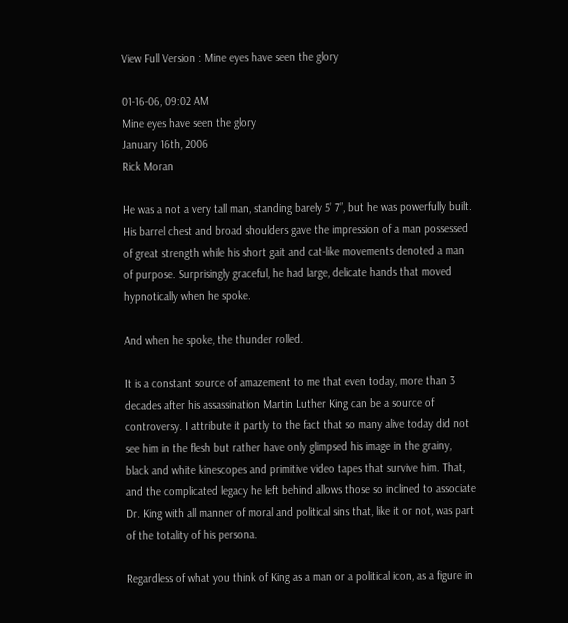View Full Version : Mine eyes have seen the glory

01-16-06, 09:02 AM
Mine eyes have seen the glory
January 16th, 2006
Rick Moran

He was a not a very tall man, standing barely 5’ 7”, but he was powerfully built. His barrel chest and broad shoulders gave the impression of a man possessed of great strength while his short gait and cat-like movements denoted a man of purpose. Surprisingly graceful, he had large, delicate hands that moved hypnotically when he spoke.

And when he spoke, the thunder rolled.

It is a constant source of amazement to me that even today, more than 3 decades after his assassination Martin Luther King can be a source of controversy. I attribute it partly to the fact that so many alive today did not see him in the flesh but rather have only glimpsed his image in the grainy, black and white kinescopes and primitive video tapes that survive him. That, and the complicated legacy he left behind allows those so inclined to associate Dr. King with all manner of moral and political sins that, like it or not, was part of the totality of his persona.

Regardless of what you think of King as a man or a political icon, as a figure in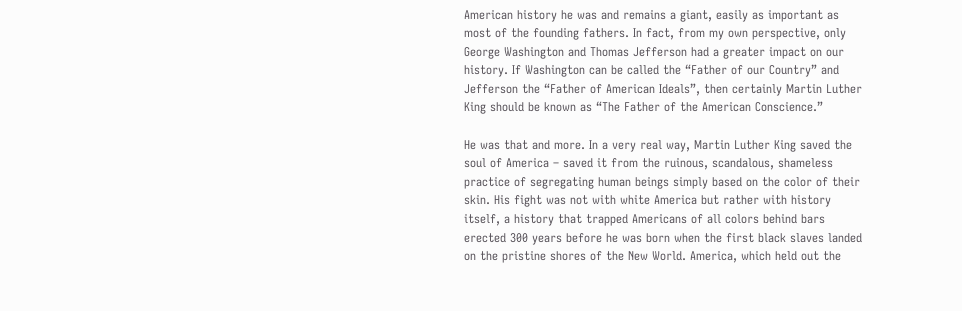American history he was and remains a giant, easily as important as most of the founding fathers. In fact, from my own perspective, only George Washington and Thomas Jefferson had a greater impact on our history. If Washington can be called the “Father of our Country” and Jefferson the “Father of American Ideals”, then certainly Martin Luther King should be known as “The Father of the American Conscience.”

He was that and more. In a very real way, Martin Luther King saved the soul of America – saved it from the ruinous, scandalous, shameless practice of segregating human beings simply based on the color of their skin. His fight was not with white America but rather with history itself, a history that trapped Americans of all colors behind bars erected 300 years before he was born when the first black slaves landed on the pristine shores of the New World. America, which held out the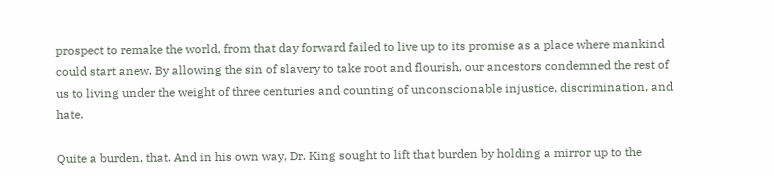prospect to remake the world, from that day forward failed to live up to its promise as a place where mankind could start anew. By allowing the sin of slavery to take root and flourish, our ancestors condemned the rest of us to living under the weight of three centuries and counting of unconscionable injustice, discrimination, and hate.

Quite a burden, that. And in his own way, Dr. King sought to lift that burden by holding a mirror up to the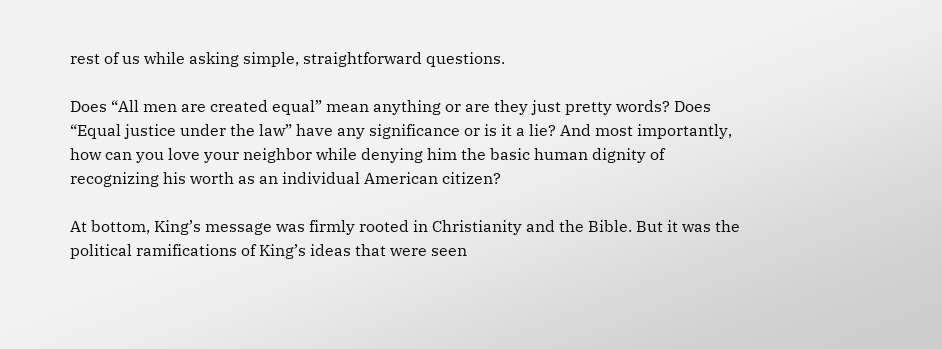rest of us while asking simple, straightforward questions.

Does “All men are created equal” mean anything or are they just pretty words? Does “Equal justice under the law” have any significance or is it a lie? And most importantly, how can you love your neighbor while denying him the basic human dignity of recognizing his worth as an individual American citizen?

At bottom, King’s message was firmly rooted in Christianity and the Bible. But it was the political ramifications of King’s ideas that were seen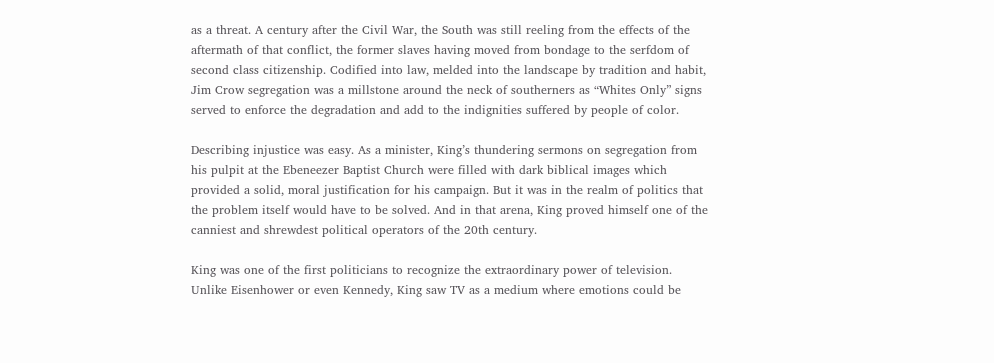as a threat. A century after the Civil War, the South was still reeling from the effects of the aftermath of that conflict, the former slaves having moved from bondage to the serfdom of second class citizenship. Codified into law, melded into the landscape by tradition and habit, Jim Crow segregation was a millstone around the neck of southerners as “Whites Only” signs served to enforce the degradation and add to the indignities suffered by people of color.

Describing injustice was easy. As a minister, King’s thundering sermons on segregation from his pulpit at the Ebeneezer Baptist Church were filled with dark biblical images which provided a solid, moral justification for his campaign. But it was in the realm of politics that the problem itself would have to be solved. And in that arena, King proved himself one of the canniest and shrewdest political operators of the 20th century.

King was one of the first politicians to recognize the extraordinary power of television. Unlike Eisenhower or even Kennedy, King saw TV as a medium where emotions could be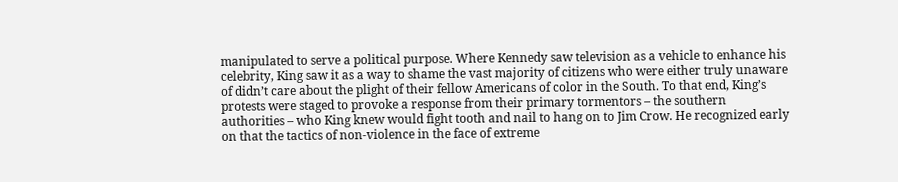manipulated to serve a political purpose. Where Kennedy saw television as a vehicle to enhance his celebrity, King saw it as a way to shame the vast majority of citizens who were either truly unaware of didn’t care about the plight of their fellow Americans of color in the South. To that end, King’s protests were staged to provoke a response from their primary tormentors – the southern authorities – who King knew would fight tooth and nail to hang on to Jim Crow. He recognized early on that the tactics of non-violence in the face of extreme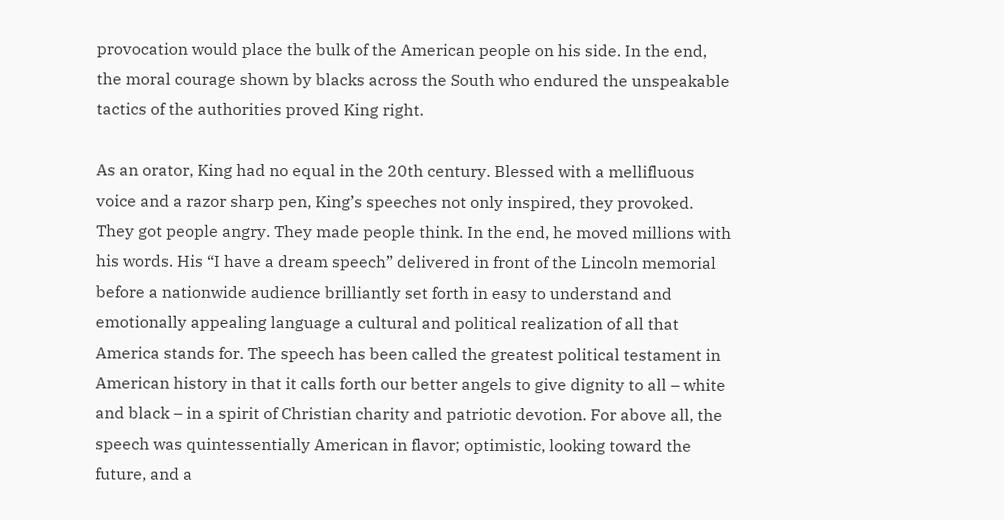provocation would place the bulk of the American people on his side. In the end, the moral courage shown by blacks across the South who endured the unspeakable tactics of the authorities proved King right.

As an orator, King had no equal in the 20th century. Blessed with a mellifluous voice and a razor sharp pen, King’s speeches not only inspired, they provoked. They got people angry. They made people think. In the end, he moved millions with his words. His “I have a dream speech” delivered in front of the Lincoln memorial before a nationwide audience brilliantly set forth in easy to understand and emotionally appealing language a cultural and political realization of all that America stands for. The speech has been called the greatest political testament in American history in that it calls forth our better angels to give dignity to all – white and black – in a spirit of Christian charity and patriotic devotion. For above all, the speech was quintessentially American in flavor; optimistic, looking toward the future, and a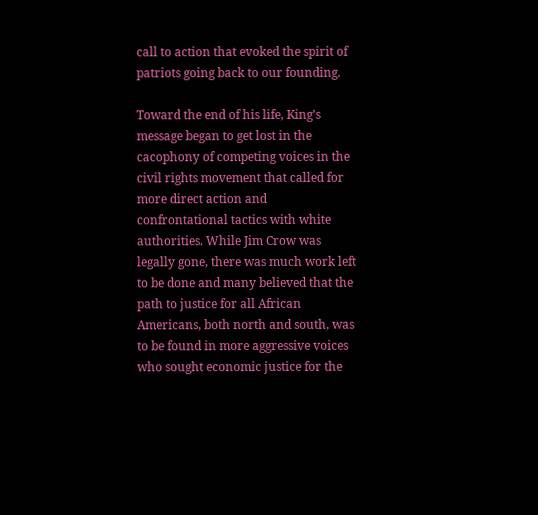call to action that evoked the spirit of patriots going back to our founding.

Toward the end of his life, King’s message began to get lost in the cacophony of competing voices in the civil rights movement that called for more direct action and confrontational tactics with white authorities. While Jim Crow was legally gone, there was much work left to be done and many believed that the path to justice for all African Americans, both north and south, was to be found in more aggressive voices who sought economic justice for the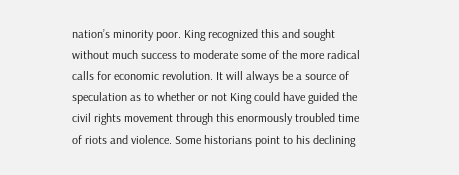nation’s minority poor. King recognized this and sought without much success to moderate some of the more radical calls for economic revolution. It will always be a source of speculation as to whether or not King could have guided the civil rights movement through this enormously troubled time of riots and violence. Some historians point to his declining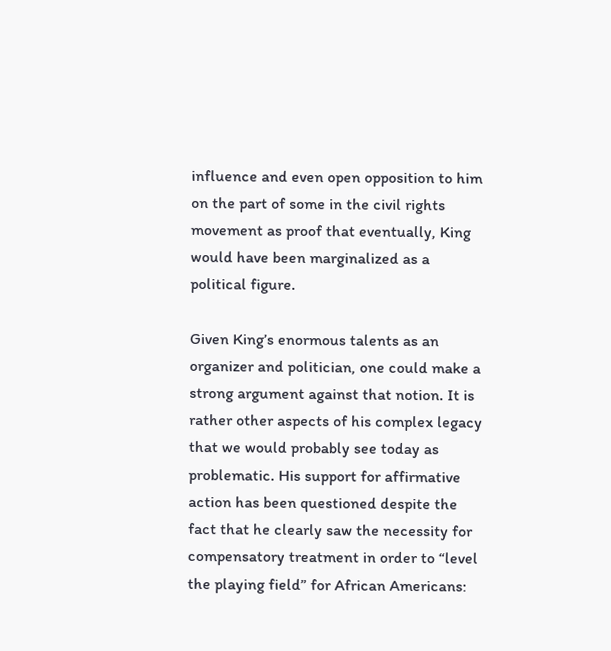influence and even open opposition to him on the part of some in the civil rights movement as proof that eventually, King would have been marginalized as a political figure.

Given King’s enormous talents as an organizer and politician, one could make a strong argument against that notion. It is rather other aspects of his complex legacy that we would probably see today as problematic. His support for affirmative action has been questioned despite the fact that he clearly saw the necessity for compensatory treatment in order to “level the playing field” for African Americans: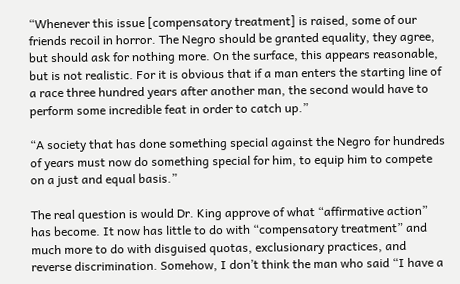“Whenever this issue [compensatory treatment] is raised, some of our friends recoil in horror. The Negro should be granted equality, they agree, but should ask for nothing more. On the surface, this appears reasonable, but is not realistic. For it is obvious that if a man enters the starting line of a race three hundred years after another man, the second would have to perform some incredible feat in order to catch up.”

“A society that has done something special against the Negro for hundreds of years must now do something special for him, to equip him to compete on a just and equal basis.”

The real question is would Dr. King approve of what “affirmative action” has become. It now has little to do with “compensatory treatment” and much more to do with disguised quotas, exclusionary practices, and reverse discrimination. Somehow, I don’t think the man who said “I have a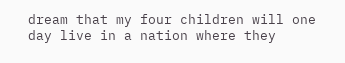dream that my four children will one day live in a nation where they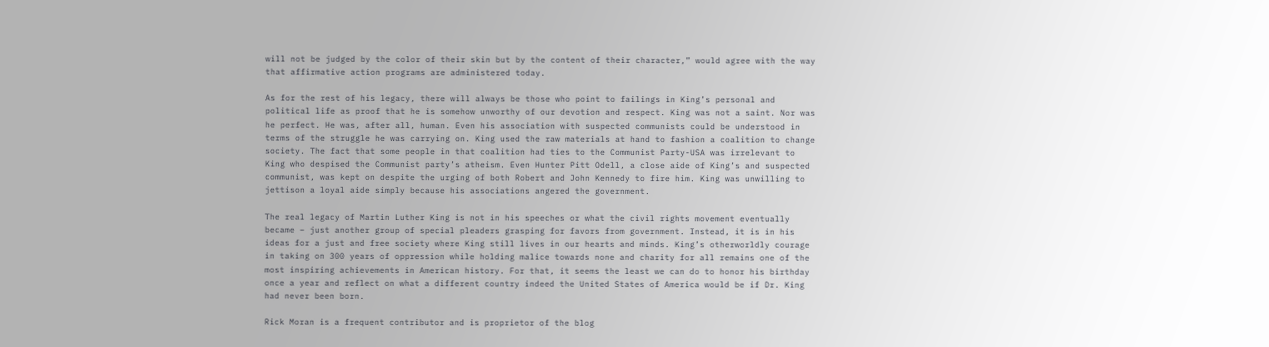will not be judged by the color of their skin but by the content of their character,” would agree with the way that affirmative action programs are administered today.

As for the rest of his legacy, there will always be those who point to failings in King’s personal and political life as proof that he is somehow unworthy of our devotion and respect. King was not a saint. Nor was he perfect. He was, after all, human. Even his association with suspected communists could be understood in terms of the struggle he was carrying on. King used the raw materials at hand to fashion a coalition to change society. The fact that some people in that coalition had ties to the Communist Party-USA was irrelevant to King who despised the Communist party’s atheism. Even Hunter Pitt Odell, a close aide of King’s and suspected communist, was kept on despite the urging of both Robert and John Kennedy to fire him. King was unwilling to jettison a loyal aide simply because his associations angered the government.

The real legacy of Martin Luther King is not in his speeches or what the civil rights movement eventually became – just another group of special pleaders grasping for favors from government. Instead, it is in his ideas for a just and free society where King still lives in our hearts and minds. King’s otherworldly courage in taking on 300 years of oppression while holding malice towards none and charity for all remains one of the most inspiring achievements in American history. For that, it seems the least we can do to honor his birthday once a year and reflect on what a different country indeed the United States of America would be if Dr. King had never been born.

Rick Moran is a frequent contributor and is proprietor of the blog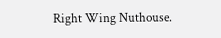Right Wing Nuthouse.